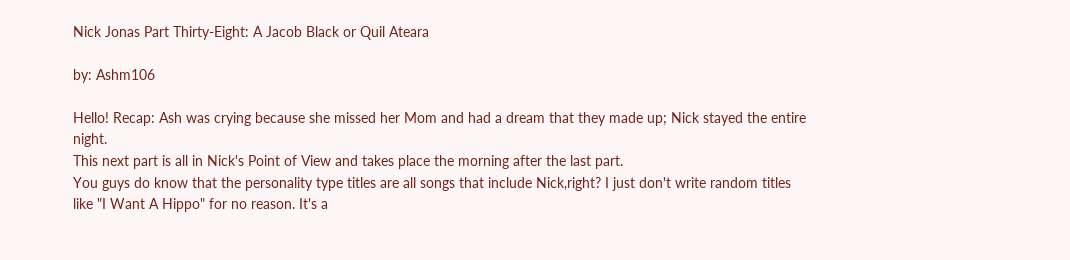Nick Jonas Part Thirty-Eight: A Jacob Black or Quil Ateara

by: Ashm106

Hello! Recap: Ash was crying because she missed her Mom and had a dream that they made up; Nick stayed the entire night.
This next part is all in Nick's Point of View and takes place the morning after the last part.
You guys do know that the personality type titles are all songs that include Nick,right? I just don't write random titles like "I Want A Hippo" for no reason. It's a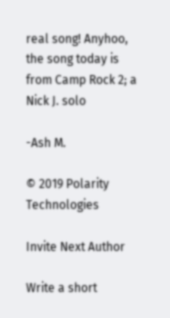real song! Anyhoo, the song today is from Camp Rock 2; a Nick J. solo

-Ash M.

© 2019 Polarity Technologies

Invite Next Author

Write a short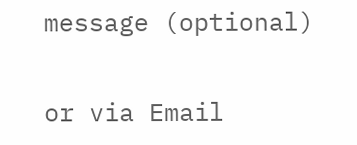message (optional)

or via Email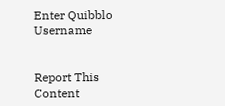Enter Quibblo Username


Report This Content